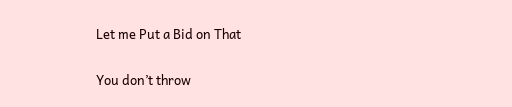Let me Put a Bid on That

You don’t throw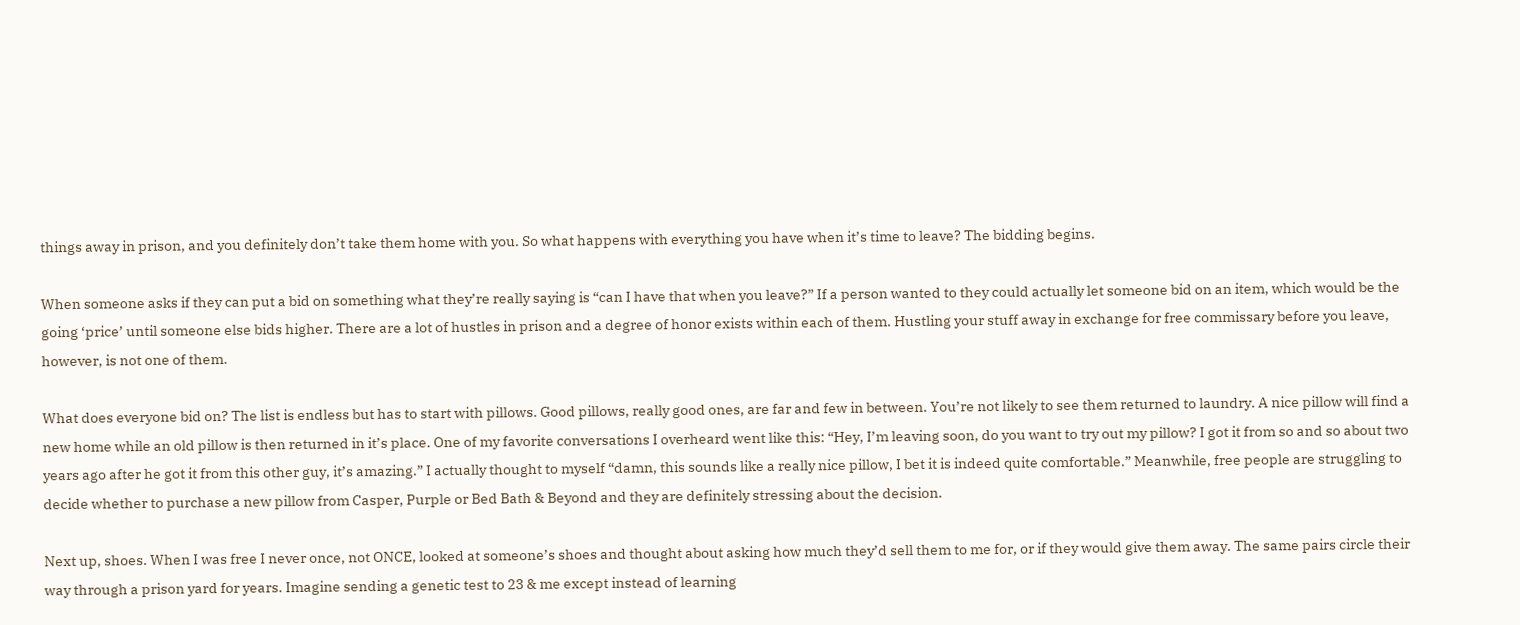things away in prison, and you definitely don’t take them home with you. So what happens with everything you have when it’s time to leave? The bidding begins.

When someone asks if they can put a bid on something what they’re really saying is “can I have that when you leave?” If a person wanted to they could actually let someone bid on an item, which would be the going ‘price’ until someone else bids higher. There are a lot of hustles in prison and a degree of honor exists within each of them. Hustling your stuff away in exchange for free commissary before you leave, however, is not one of them.

What does everyone bid on? The list is endless but has to start with pillows. Good pillows, really good ones, are far and few in between. You’re not likely to see them returned to laundry. A nice pillow will find a new home while an old pillow is then returned in it’s place. One of my favorite conversations I overheard went like this: “Hey, I’m leaving soon, do you want to try out my pillow? I got it from so and so about two years ago after he got it from this other guy, it’s amazing.” I actually thought to myself “damn, this sounds like a really nice pillow, I bet it is indeed quite comfortable.” Meanwhile, free people are struggling to decide whether to purchase a new pillow from Casper, Purple or Bed Bath & Beyond and they are definitely stressing about the decision.

Next up, shoes. When I was free I never once, not ONCE, looked at someone’s shoes and thought about asking how much they’d sell them to me for, or if they would give them away. The same pairs circle their way through a prison yard for years. Imagine sending a genetic test to 23 & me except instead of learning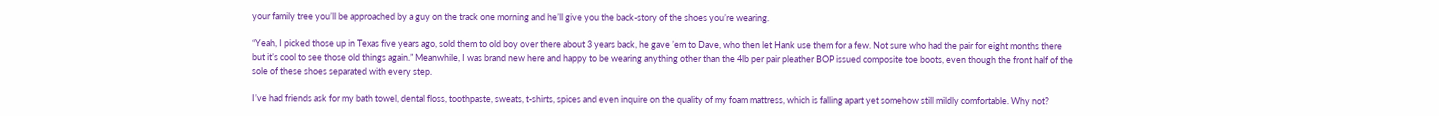your family tree you’ll be approached by a guy on the track one morning and he’ll give you the back-story of the shoes you’re wearing.

“Yeah, I picked those up in Texas five years ago, sold them to old boy over there about 3 years back, he gave ’em to Dave, who then let Hank use them for a few. Not sure who had the pair for eight months there but it’s cool to see those old things again.” Meanwhile, I was brand new here and happy to be wearing anything other than the 4lb per pair pleather BOP issued composite toe boots, even though the front half of the sole of these shoes separated with every step.

I’ve had friends ask for my bath towel, dental floss, toothpaste, sweats, t-shirts, spices and even inquire on the quality of my foam mattress, which is falling apart yet somehow still mildly comfortable. Why not?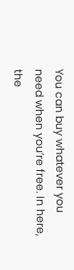You can buy whatever you need when you’re free. In here, the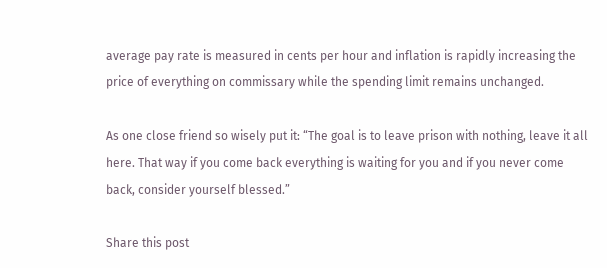average pay rate is measured in cents per hour and inflation is rapidly increasing the price of everything on commissary while the spending limit remains unchanged.

As one close friend so wisely put it: “The goal is to leave prison with nothing, leave it all here. That way if you come back everything is waiting for you and if you never come back, consider yourself blessed.”

Share this post